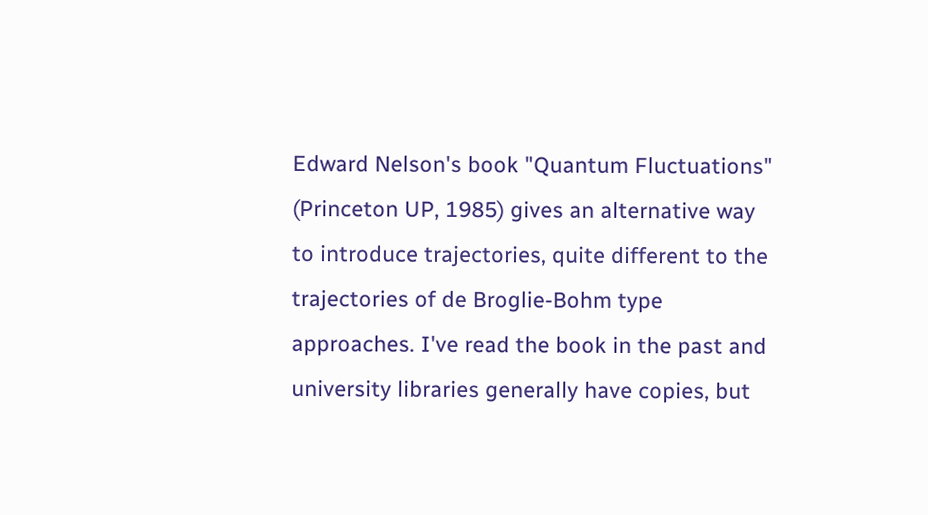Edward Nelson's book "Quantum Fluctuations" (Princeton UP, 1985) gives an alternative way to introduce trajectories, quite different to the trajectories of de Broglie-Bohm type approaches. I've read the book in the past and university libraries generally have copies, but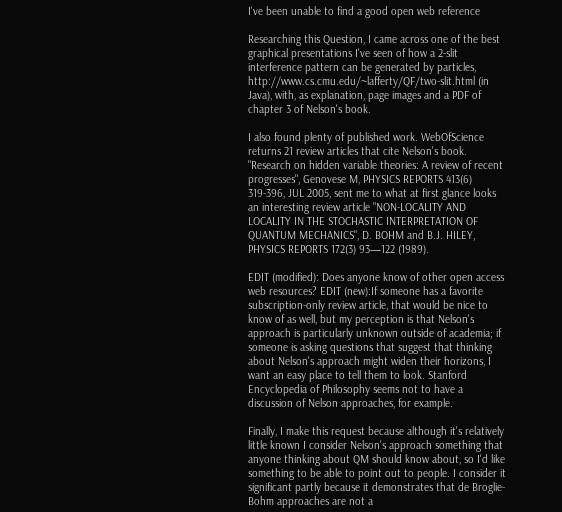I've been unable to find a good open web reference

Researching this Question, I came across one of the best graphical presentations I've seen of how a 2-slit interference pattern can be generated by particles, http://www.cs.cmu.edu/~lafferty/QF/two-slit.html (in Java), with, as explanation, page images and a PDF of chapter 3 of Nelson's book.

I also found plenty of published work. WebOfScience returns 21 review articles that cite Nelson's book. "Research on hidden variable theories: A review of recent progresses", Genovese M, PHYSICS REPORTS 413(6) 319-396, JUL 2005, sent me to what at first glance looks an interesting review article "NON-LOCALITY AND LOCALITY IN THE STOCHASTIC INTERPRETATION OF QUANTUM MECHANICS", D. BOHM and B.J. HILEY, PHYSICS REPORTS 172(3) 93—122 (1989).

EDIT (modified): Does anyone know of other open access web resources? EDIT (new):If someone has a favorite subscription-only review article, that would be nice to know of as well, but my perception is that Nelson's approach is particularly unknown outside of academia; if someone is asking questions that suggest that thinking about Nelson's approach might widen their horizons, I want an easy place to tell them to look. Stanford Encyclopedia of Philosophy seems not to have a discussion of Nelson approaches, for example.

Finally, I make this request because although it's relatively little known I consider Nelson's approach something that anyone thinking about QM should know about, so I'd like something to be able to point out to people. I consider it significant partly because it demonstrates that de Broglie-Bohm approaches are not a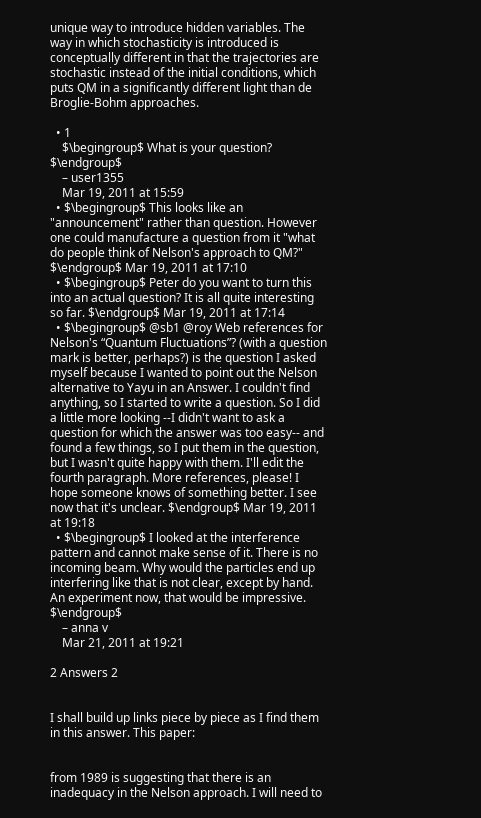unique way to introduce hidden variables. The way in which stochasticity is introduced is conceptually different in that the trajectories are stochastic instead of the initial conditions, which puts QM in a significantly different light than de Broglie-Bohm approaches.

  • 1
    $\begingroup$ What is your question? $\endgroup$
    – user1355
    Mar 19, 2011 at 15:59
  • $\begingroup$ This looks like an "announcement" rather than question. However one could manufacture a question from it "what do people think of Nelson's approach to QM?" $\endgroup$ Mar 19, 2011 at 17:10
  • $\begingroup$ Peter do you want to turn this into an actual question? It is all quite interesting so far. $\endgroup$ Mar 19, 2011 at 17:14
  • $\begingroup$ @sb1 @roy Web references for Nelson's “Quantum Fluctuations”? (with a question mark is better, perhaps?) is the question I asked myself because I wanted to point out the Nelson alternative to Yayu in an Answer. I couldn't find anything, so I started to write a question. So I did a little more looking --I didn't want to ask a question for which the answer was too easy-- and found a few things, so I put them in the question, but I wasn't quite happy with them. I'll edit the fourth paragraph. More references, please! I hope someone knows of something better. I see now that it's unclear. $\endgroup$ Mar 19, 2011 at 19:18
  • $\begingroup$ I looked at the interference pattern and cannot make sense of it. There is no incoming beam. Why would the particles end up interfering like that is not clear, except by hand. An experiment now, that would be impressive. $\endgroup$
    – anna v
    Mar 21, 2011 at 19:21

2 Answers 2


I shall build up links piece by piece as I find them in this answer. This paper:


from 1989 is suggesting that there is an inadequacy in the Nelson approach. I will need to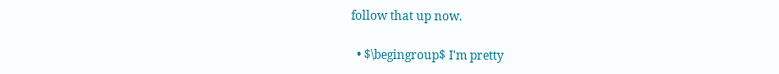follow that up now.

  • $\begingroup$ I'm pretty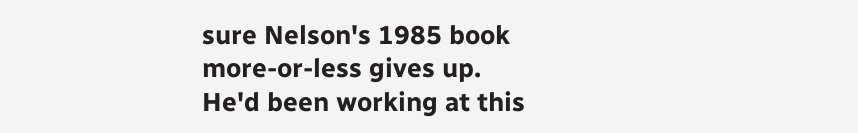sure Nelson's 1985 book more-or-less gives up. He'd been working at this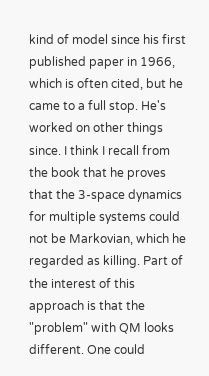kind of model since his first published paper in 1966, which is often cited, but he came to a full stop. He's worked on other things since. I think I recall from the book that he proves that the 3-space dynamics for multiple systems could not be Markovian, which he regarded as killing. Part of the interest of this approach is that the "problem" with QM looks different. One could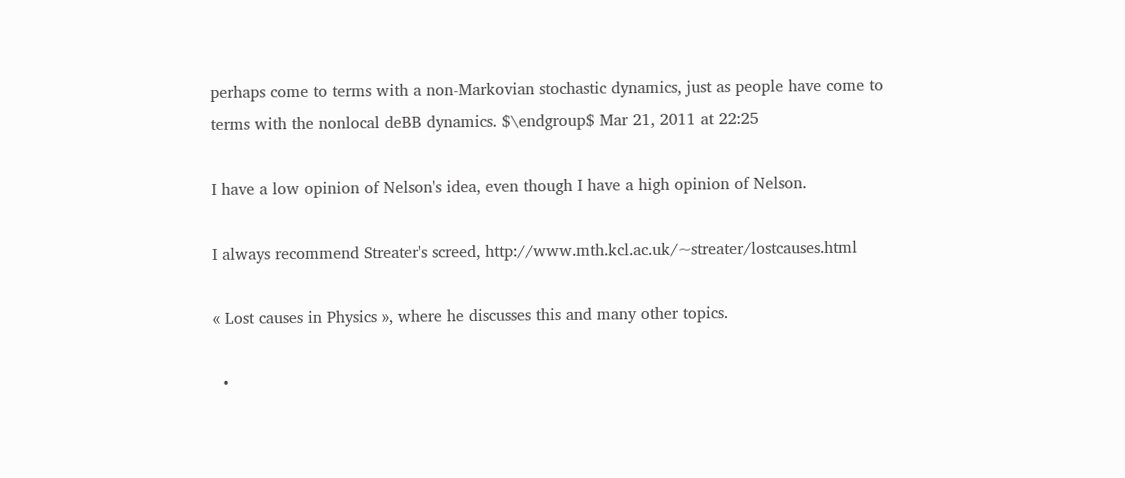perhaps come to terms with a non-Markovian stochastic dynamics, just as people have come to terms with the nonlocal deBB dynamics. $\endgroup$ Mar 21, 2011 at 22:25

I have a low opinion of Nelson's idea, even though I have a high opinion of Nelson.

I always recommend Streater's screed, http://www.mth.kcl.ac.uk/~streater/lostcauses.html

« Lost causes in Physics », where he discusses this and many other topics.

  •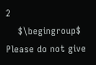2
    $\begingroup$ Please do not give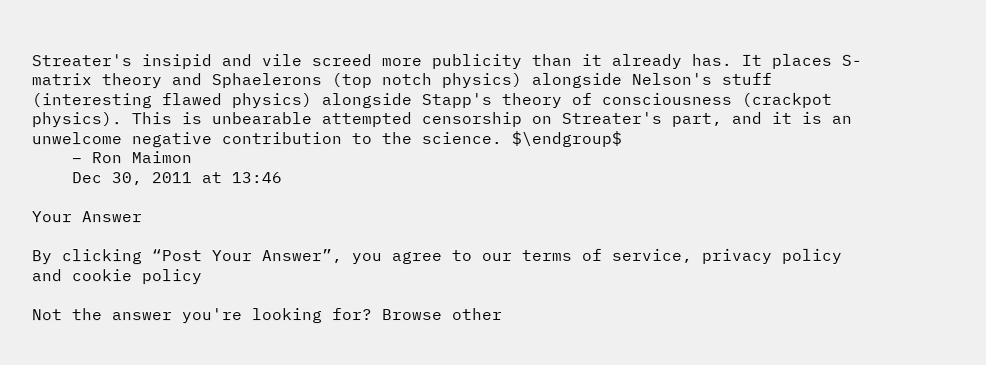Streater's insipid and vile screed more publicity than it already has. It places S-matrix theory and Sphaelerons (top notch physics) alongside Nelson's stuff (interesting flawed physics) alongside Stapp's theory of consciousness (crackpot physics). This is unbearable attempted censorship on Streater's part, and it is an unwelcome negative contribution to the science. $\endgroup$
    – Ron Maimon
    Dec 30, 2011 at 13:46

Your Answer

By clicking “Post Your Answer”, you agree to our terms of service, privacy policy and cookie policy

Not the answer you're looking for? Browse other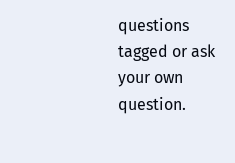questions tagged or ask your own question.